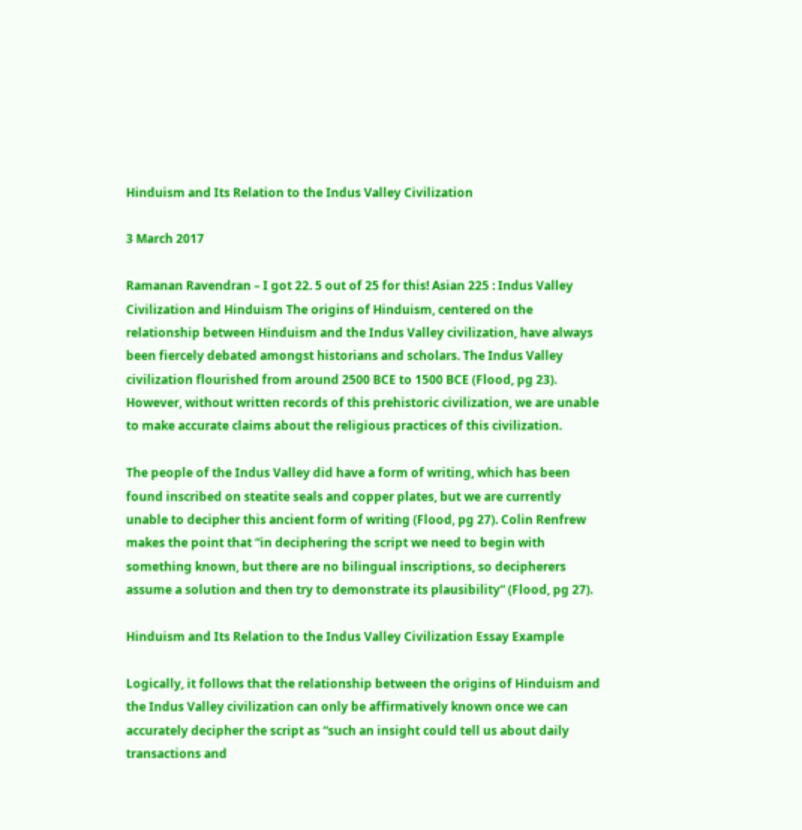Hinduism and Its Relation to the Indus Valley Civilization

3 March 2017

Ramanan Ravendran – I got 22. 5 out of 25 for this! Asian 225 : Indus Valley Civilization and Hinduism The origins of Hinduism, centered on the relationship between Hinduism and the Indus Valley civilization, have always been fiercely debated amongst historians and scholars. The Indus Valley civilization flourished from around 2500 BCE to 1500 BCE (Flood, pg 23). However, without written records of this prehistoric civilization, we are unable to make accurate claims about the religious practices of this civilization.

The people of the Indus Valley did have a form of writing, which has been found inscribed on steatite seals and copper plates, but we are currently unable to decipher this ancient form of writing (Flood, pg 27). Colin Renfrew makes the point that “in deciphering the script we need to begin with something known, but there are no bilingual inscriptions, so decipherers assume a solution and then try to demonstrate its plausibility” (Flood, pg 27).

Hinduism and Its Relation to the Indus Valley Civilization Essay Example

Logically, it follows that the relationship between the origins of Hinduism and the Indus Valley civilization can only be affirmatively known once we can accurately decipher the script as “such an insight could tell us about daily transactions and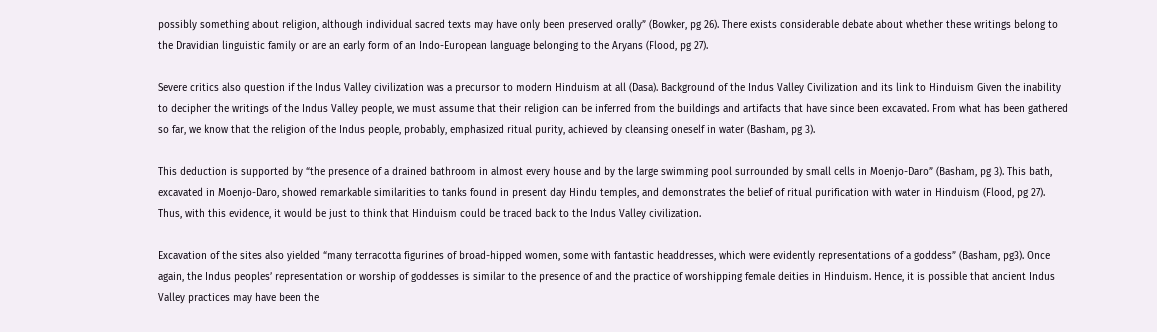possibly something about religion, although individual sacred texts may have only been preserved orally” (Bowker, pg 26). There exists considerable debate about whether these writings belong to the Dravidian linguistic family or are an early form of an Indo-European language belonging to the Aryans (Flood, pg 27).

Severe critics also question if the Indus Valley civilization was a precursor to modern Hinduism at all (Dasa). Background of the Indus Valley Civilization and its link to Hinduism Given the inability to decipher the writings of the Indus Valley people, we must assume that their religion can be inferred from the buildings and artifacts that have since been excavated. From what has been gathered so far, we know that the religion of the Indus people, probably, emphasized ritual purity, achieved by cleansing oneself in water (Basham, pg 3).

This deduction is supported by “the presence of a drained bathroom in almost every house and by the large swimming pool surrounded by small cells in Moenjo-Daro” (Basham, pg 3). This bath, excavated in Moenjo-Daro, showed remarkable similarities to tanks found in present day Hindu temples, and demonstrates the belief of ritual purification with water in Hinduism (Flood, pg 27). Thus, with this evidence, it would be just to think that Hinduism could be traced back to the Indus Valley civilization.

Excavation of the sites also yielded “many terracotta figurines of broad-hipped women, some with fantastic headdresses, which were evidently representations of a goddess” (Basham, pg3). Once again, the Indus peoples’ representation or worship of goddesses is similar to the presence of and the practice of worshipping female deities in Hinduism. Hence, it is possible that ancient Indus Valley practices may have been the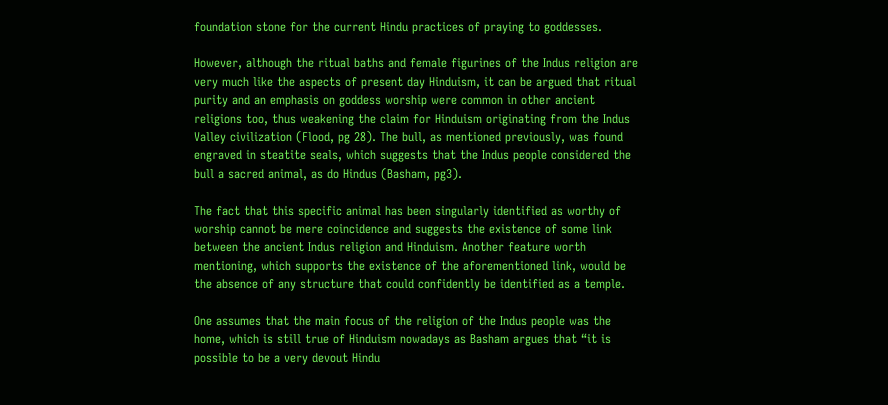foundation stone for the current Hindu practices of praying to goddesses.

However, although the ritual baths and female figurines of the Indus religion are very much like the aspects of present day Hinduism, it can be argued that ritual purity and an emphasis on goddess worship were common in other ancient religions too, thus weakening the claim for Hinduism originating from the Indus Valley civilization (Flood, pg 28). The bull, as mentioned previously, was found engraved in steatite seals, which suggests that the Indus people considered the bull a sacred animal, as do Hindus (Basham, pg3).

The fact that this specific animal has been singularly identified as worthy of worship cannot be mere coincidence and suggests the existence of some link between the ancient Indus religion and Hinduism. Another feature worth mentioning, which supports the existence of the aforementioned link, would be the absence of any structure that could confidently be identified as a temple.

One assumes that the main focus of the religion of the Indus people was the home, which is still true of Hinduism nowadays as Basham argues that “it is possible to be a very devout Hindu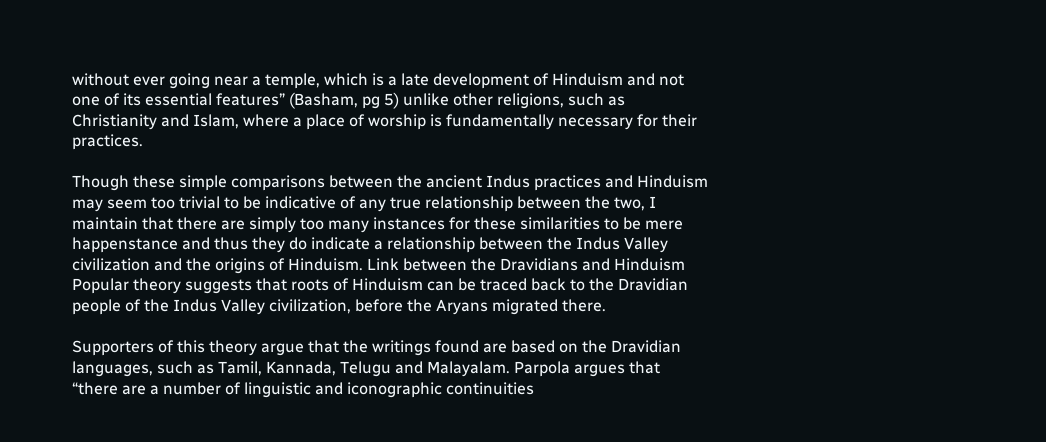without ever going near a temple, which is a late development of Hinduism and not one of its essential features” (Basham, pg 5) unlike other religions, such as Christianity and Islam, where a place of worship is fundamentally necessary for their practices.

Though these simple comparisons between the ancient Indus practices and Hinduism may seem too trivial to be indicative of any true relationship between the two, I maintain that there are simply too many instances for these similarities to be mere happenstance and thus they do indicate a relationship between the Indus Valley civilization and the origins of Hinduism. Link between the Dravidians and Hinduism Popular theory suggests that roots of Hinduism can be traced back to the Dravidian people of the Indus Valley civilization, before the Aryans migrated there.

Supporters of this theory argue that the writings found are based on the Dravidian languages, such as Tamil, Kannada, Telugu and Malayalam. Parpola argues that “there are a number of linguistic and iconographic continuities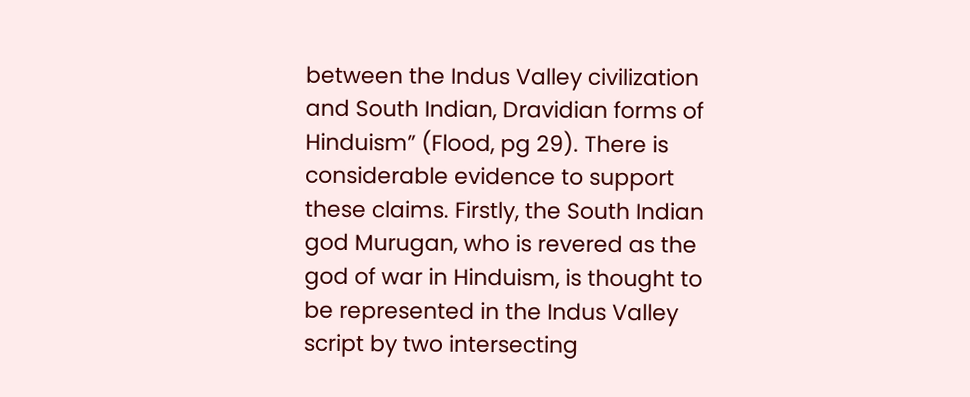between the Indus Valley civilization and South Indian, Dravidian forms of Hinduism” (Flood, pg 29). There is considerable evidence to support these claims. Firstly, the South Indian god Murugan, who is revered as the god of war in Hinduism, is thought to be represented in the Indus Valley script by two intersecting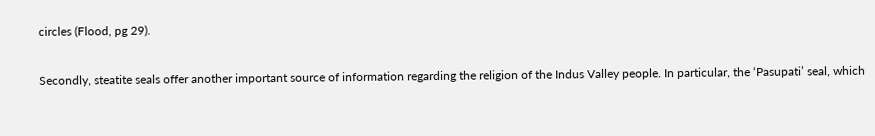circles (Flood, pg 29).

Secondly, steatite seals offer another important source of information regarding the religion of the Indus Valley people. In particular, the ‘Pasupati’ seal, which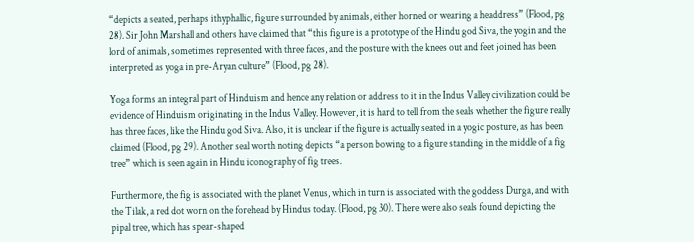“depicts a seated, perhaps ithyphallic, figure surrounded by animals, either horned or wearing a headdress” (Flood, pg 28). Sir John Marshall and others have claimed that “this figure is a prototype of the Hindu god Siva, the yogin and the lord of animals, sometimes represented with three faces, and the posture with the knees out and feet joined has been interpreted as yoga in pre-Aryan culture” (Flood, pg 28).

Yoga forms an integral part of Hinduism and hence any relation or address to it in the Indus Valley civilization could be evidence of Hinduism originating in the Indus Valley. However, it is hard to tell from the seals whether the figure really has three faces, like the Hindu god Siva. Also, it is unclear if the figure is actually seated in a yogic posture, as has been claimed (Flood, pg 29). Another seal worth noting depicts “a person bowing to a figure standing in the middle of a fig tree” which is seen again in Hindu iconography of fig trees.

Furthermore, the fig is associated with the planet Venus, which in turn is associated with the goddess Durga, and with the Tilak, a red dot worn on the forehead by Hindus today. (Flood, pg 30). There were also seals found depicting the pipal tree, which has spear-shaped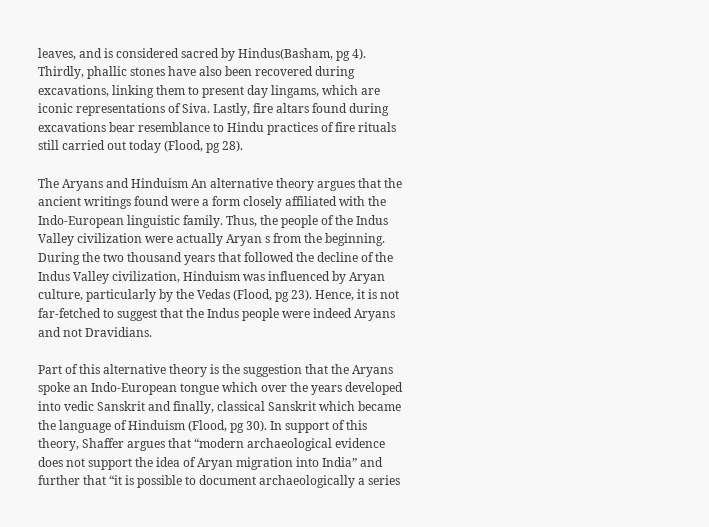leaves, and is considered sacred by Hindus(Basham, pg 4). Thirdly, phallic stones have also been recovered during excavations, linking them to present day lingams, which are iconic representations of Siva. Lastly, fire altars found during excavations bear resemblance to Hindu practices of fire rituals still carried out today (Flood, pg 28).

The Aryans and Hinduism An alternative theory argues that the ancient writings found were a form closely affiliated with the Indo-European linguistic family. Thus, the people of the Indus Valley civilization were actually Aryan s from the beginning. During the two thousand years that followed the decline of the Indus Valley civilization, Hinduism was influenced by Aryan culture, particularly by the Vedas (Flood, pg 23). Hence, it is not far-fetched to suggest that the Indus people were indeed Aryans and not Dravidians.

Part of this alternative theory is the suggestion that the Aryans spoke an Indo-European tongue which over the years developed into vedic Sanskrit and finally, classical Sanskrit which became the language of Hinduism (Flood, pg 30). In support of this theory, Shaffer argues that “modern archaeological evidence does not support the idea of Aryan migration into India” and further that “it is possible to document archaeologically a series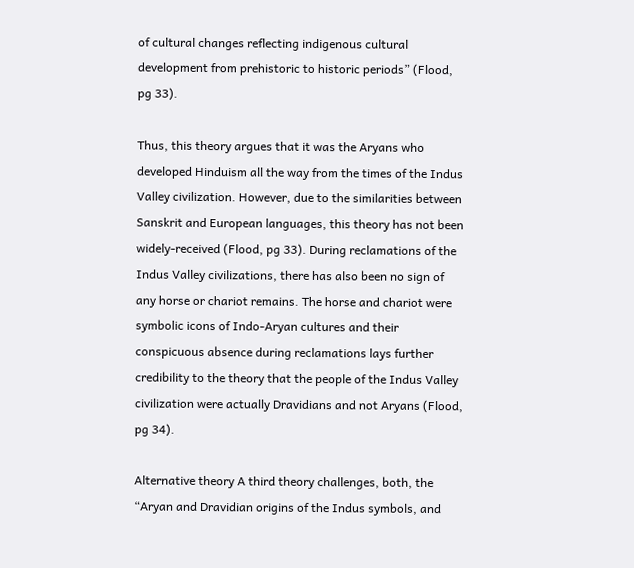of cultural changes reflecting indigenous cultural development from prehistoric to historic periods” (Flood, pg 33).

Thus, this theory argues that it was the Aryans who developed Hinduism all the way from the times of the Indus Valley civilization. However, due to the similarities between Sanskrit and European languages, this theory has not been widely-received (Flood, pg 33). During reclamations of the Indus Valley civilizations, there has also been no sign of any horse or chariot remains. The horse and chariot were symbolic icons of Indo-Aryan cultures and their conspicuous absence during reclamations lays further credibility to the theory that the people of the Indus Valley civilization were actually Dravidians and not Aryans (Flood, pg 34).

Alternative theory A third theory challenges, both, the “Aryan and Dravidian origins of the Indus symbols, and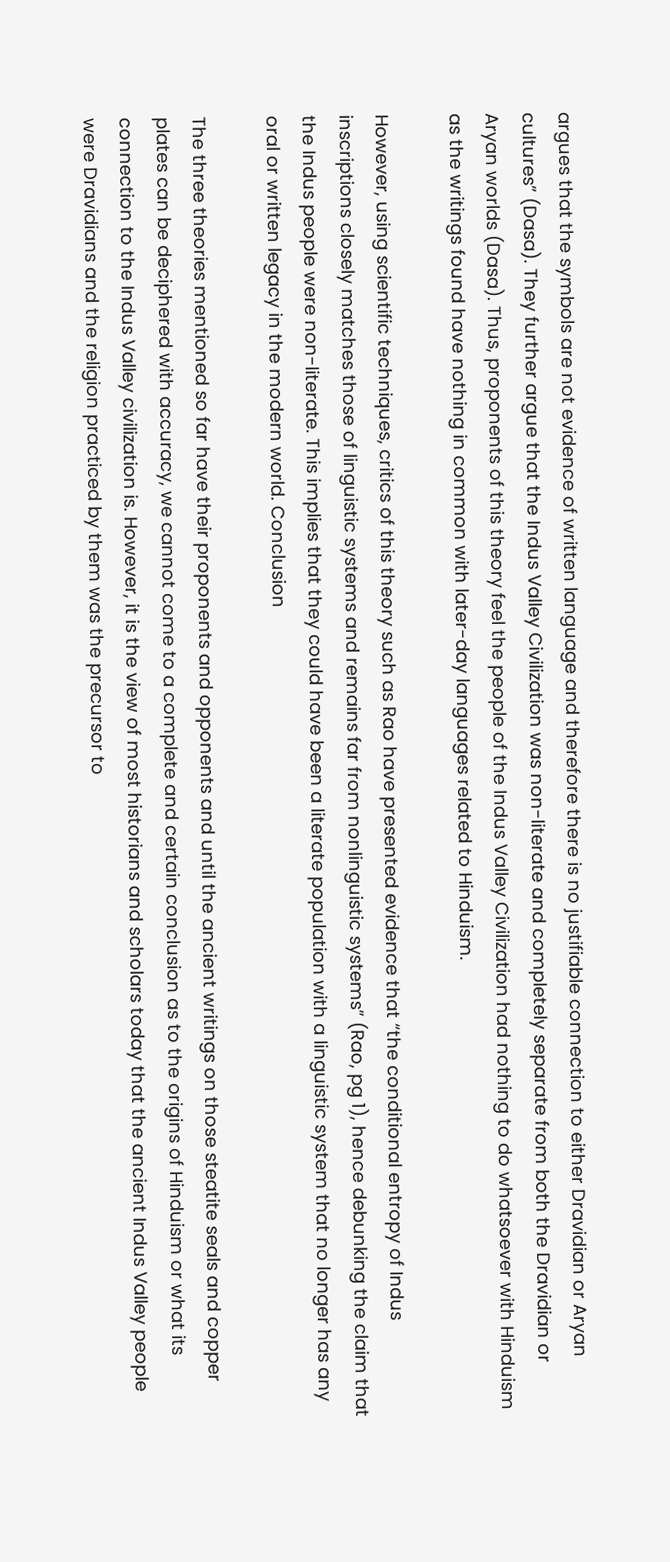argues that the symbols are not evidence of written language and therefore there is no justifiable connection to either Dravidian or Aryan cultures” (Dasa). They further argue that the Indus Valley Civilization was non-literate and completely separate from both the Dravidian or Aryan worlds (Dasa). Thus, proponents of this theory feel the people of the Indus Valley Civilization had nothing to do whatsoever with Hinduism as the writings found have nothing in common with later-day languages related to Hinduism.

However, using scientific techniques, critics of this theory such as Rao have presented evidence that “the conditional entropy of Indus inscriptions closely matches those of linguistic systems and remains far from nonlinguistic systems” (Rao, pg 1), hence debunking the claim that the Indus people were non-literate. This implies that they could have been a literate population with a linguistic system that no longer has any oral or written legacy in the modern world. Conclusion

The three theories mentioned so far have their proponents and opponents and until the ancient writings on those steatite seals and copper plates can be deciphered with accuracy, we cannot come to a complete and certain conclusion as to the origins of Hinduism or what its connection to the Indus Valley civilization is. However, it is the view of most historians and scholars today that the ancient Indus Valley people were Dravidians and the religion practiced by them was the precursor to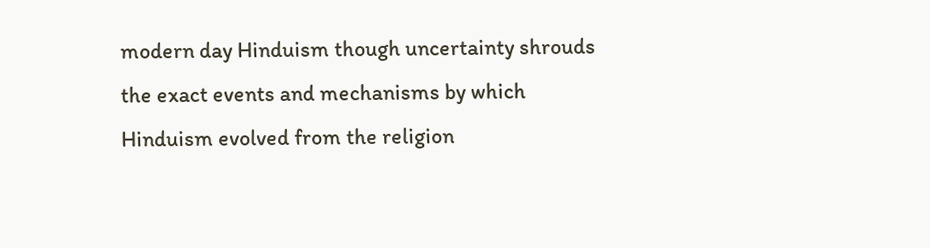modern day Hinduism though uncertainty shrouds the exact events and mechanisms by which Hinduism evolved from the religion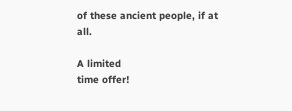of these ancient people, if at all.

A limited
time offer!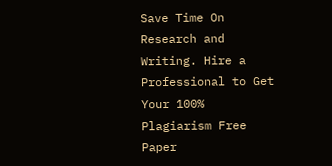Save Time On Research and Writing. Hire a Professional to Get Your 100% Plagiarism Free Paper